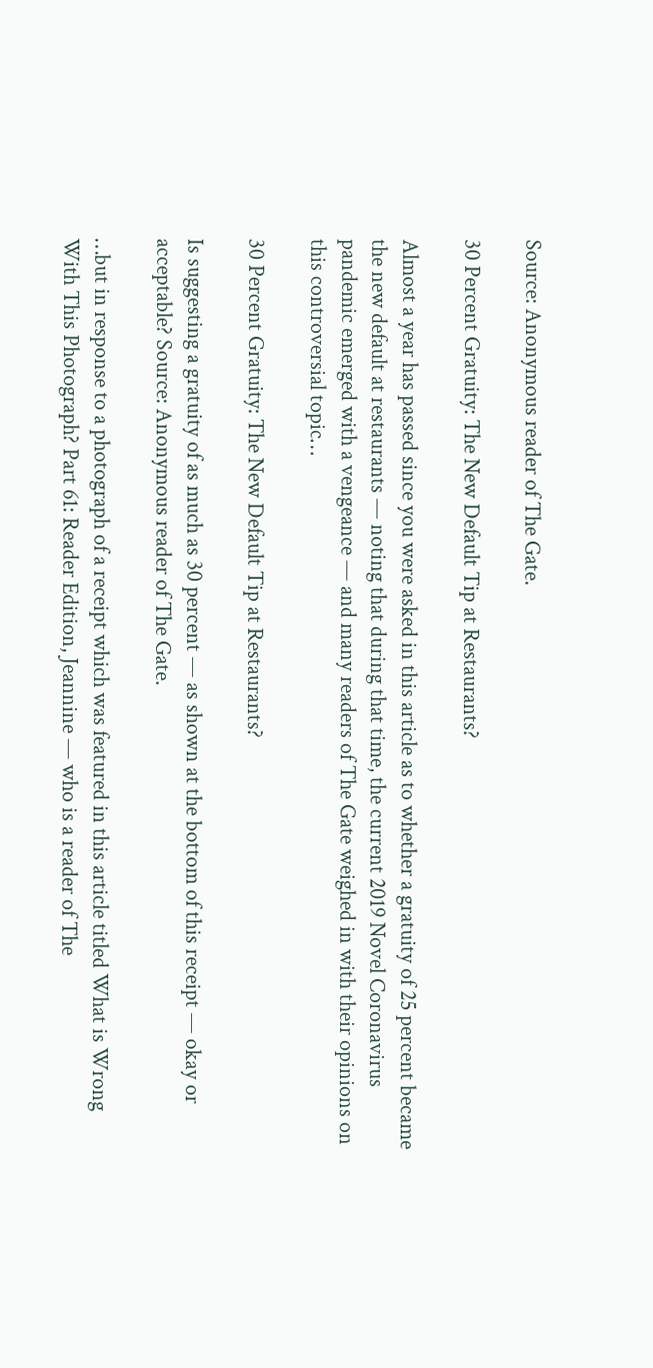Source: Anonymous reader of The Gate.

30 Percent Gratuity: The New Default Tip at Restaurants?

Almost a year has passed since you were asked in this article as to whether a gratuity of 25 percent became the new default at restaurants — noting that during that time, the current 2019 Novel Coronavirus pandemic emerged with a vengeance — and many readers of The Gate weighed in with their opinions on this controversial topic…

30 Percent Gratuity: The New Default Tip at Restaurants?

Is suggesting a gratuity of as much as 30 percent — as shown at the bottom of this receipt — okay or acceptable? Source: Anonymous reader of The Gate.

…but in response to a photograph of a receipt which was featured in this article titled What is Wrong With This Photograph? Part 61: Reader Edition, Jeannine — who is a reader of The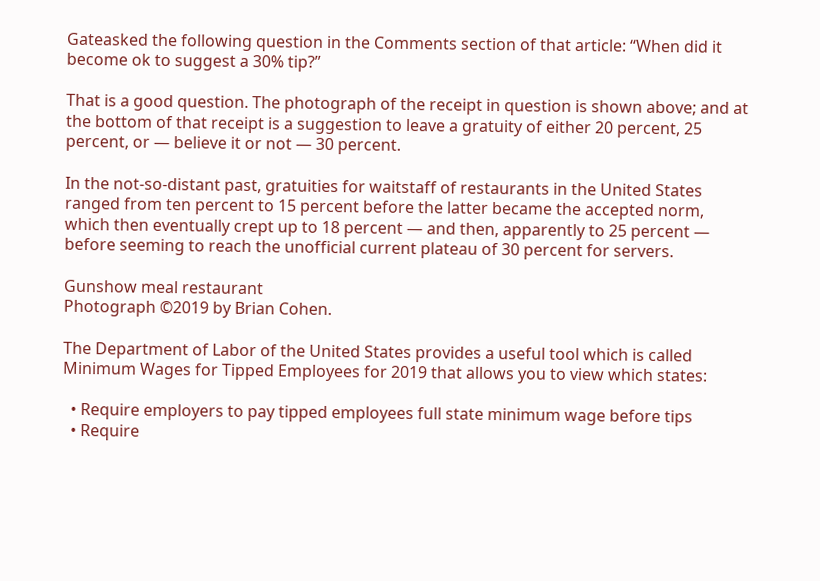Gateasked the following question in the Comments section of that article: “When did it become ok to suggest a 30% tip?”

That is a good question. The photograph of the receipt in question is shown above; and at the bottom of that receipt is a suggestion to leave a gratuity of either 20 percent, 25 percent, or — believe it or not — 30 percent.

In the not-so-distant past, gratuities for waitstaff of restaurants in the United States ranged from ten percent to 15 percent before the latter became the accepted norm, which then eventually crept up to 18 percent — and then, apparently to 25 percent — before seeming to reach the unofficial current plateau of 30 percent for servers.

Gunshow meal restaurant
Photograph ©2019 by Brian Cohen.

The Department of Labor of the United States provides a useful tool which is called Minimum Wages for Tipped Employees for 2019 that allows you to view which states:

  • Require employers to pay tipped employees full state minimum wage before tips
  • Require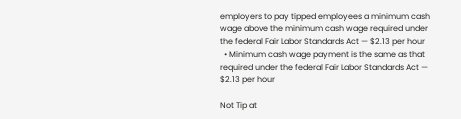employers to pay tipped employees a minimum cash wage above the minimum cash wage required under the federal Fair Labor Standards Act — $2.13 per hour
  • Minimum cash wage payment is the same as that required under the federal Fair Labor Standards Act — $2.13 per hour

Not Tip at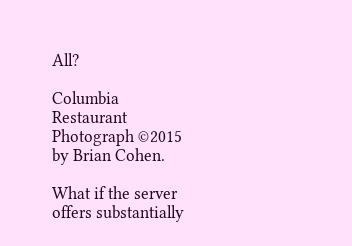All?

Columbia Restaurant
Photograph ©2015 by Brian Cohen.

What if the server offers substantially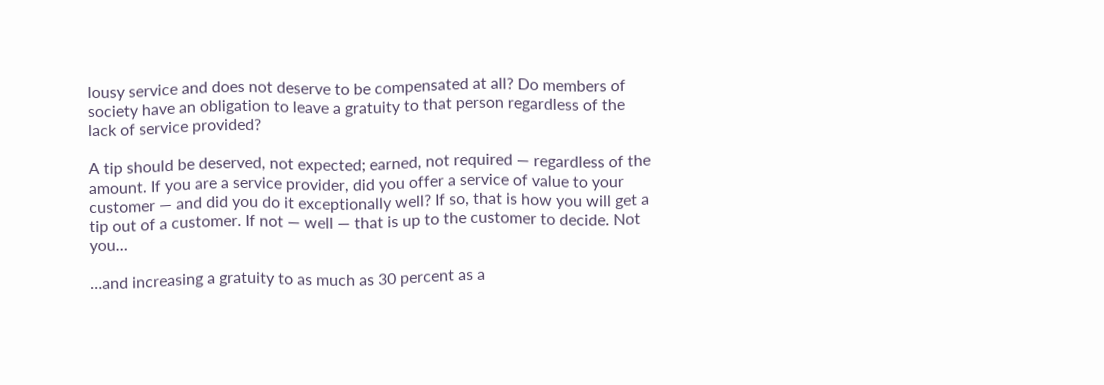lousy service and does not deserve to be compensated at all? Do members of society have an obligation to leave a gratuity to that person regardless of the lack of service provided?

A tip should be deserved, not expected; earned, not required — regardless of the amount. If you are a service provider, did you offer a service of value to your customer — and did you do it exceptionally well? If so, that is how you will get a tip out of a customer. If not — well — that is up to the customer to decide. Not you…

…and increasing a gratuity to as much as 30 percent as a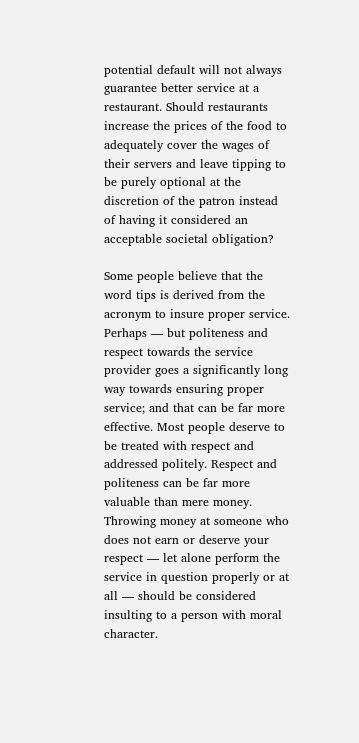potential default will not always guarantee better service at a restaurant. Should restaurants increase the prices of the food to adequately cover the wages of their servers and leave tipping to be purely optional at the discretion of the patron instead of having it considered an acceptable societal obligation?

Some people believe that the word tips is derived from the acronym to insure proper service. Perhaps — but politeness and respect towards the service provider goes a significantly long way towards ensuring proper service; and that can be far more effective. Most people deserve to be treated with respect and addressed politely. Respect and politeness can be far more valuable than mere money. Throwing money at someone who does not earn or deserve your respect — let alone perform the service in question properly or at all — should be considered insulting to a person with moral character.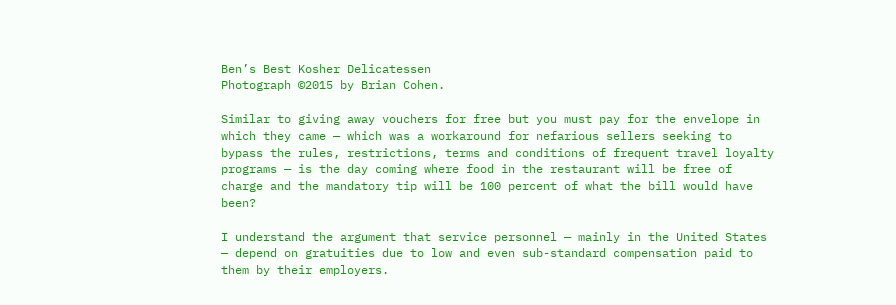Ben’s Best Kosher Delicatessen
Photograph ©2015 by Brian Cohen.

Similar to giving away vouchers for free but you must pay for the envelope in which they came — which was a workaround for nefarious sellers seeking to bypass the rules, restrictions, terms and conditions of frequent travel loyalty programs — is the day coming where food in the restaurant will be free of charge and the mandatory tip will be 100 percent of what the bill would have been?

I understand the argument that service personnel — mainly in the United States — depend on gratuities due to low and even sub-standard compensation paid to them by their employers.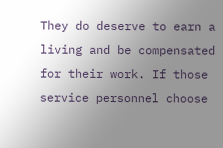They do deserve to earn a living and be compensated for their work. If those service personnel choose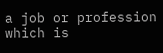a job or profession which is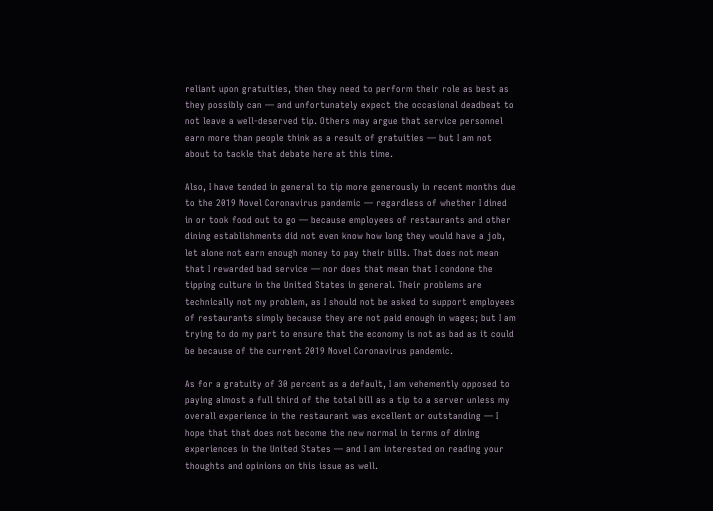reliant upon gratuities, then they need to perform their role as best as they possibly can — and unfortunately expect the occasional deadbeat to not leave a well-deserved tip. Others may argue that service personnel earn more than people think as a result of gratuities — but I am not about to tackle that debate here at this time.

Also, I have tended in general to tip more generously in recent months due to the 2019 Novel Coronavirus pandemic — regardless of whether I dined in or took food out to go — because employees of restaurants and other dining establishments did not even know how long they would have a job, let alone not earn enough money to pay their bills. That does not mean that I rewarded bad service — nor does that mean that I condone the tipping culture in the United States in general. Their problems are technically not my problem, as I should not be asked to support employees of restaurants simply because they are not paid enough in wages; but I am trying to do my part to ensure that the economy is not as bad as it could be because of the current 2019 Novel Coronavirus pandemic.

As for a gratuity of 30 percent as a default, I am vehemently opposed to paying almost a full third of the total bill as a tip to a server unless my overall experience in the restaurant was excellent or outstanding — I hope that that does not become the new normal in terms of dining experiences in the United States — and I am interested on reading your thoughts and opinions on this issue as well.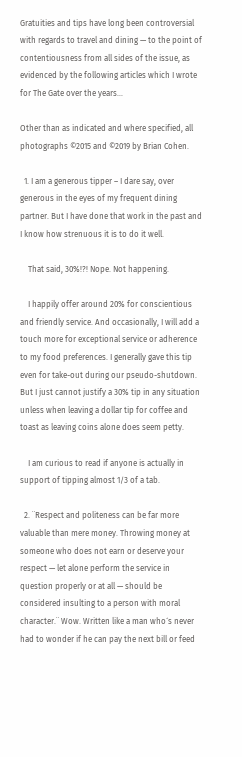Gratuities and tips have long been controversial with regards to travel and dining — to the point of contentiousness from all sides of the issue, as evidenced by the following articles which I wrote for The Gate over the years…

Other than as indicated and where specified, all photographs ©2015 and ©2019 by Brian Cohen.

  1. I am a generous tipper – I dare say, over generous in the eyes of my frequent dining partner. But I have done that work in the past and I know how strenuous it is to do it well.

    That said, 30%!?! Nope. Not happening.

    I happily offer around 20% for conscientious and friendly service. And occasionally, I will add a touch more for exceptional service or adherence to my food preferences. I generally gave this tip even for take-out during our pseudo-shutdown. But I just cannot justify a 30% tip in any situation unless when leaving a dollar tip for coffee and toast as leaving coins alone does seem petty.

    I am curious to read if anyone is actually in support of tipping almost 1/3 of a tab.

  2. ¨Respect and politeness can be far more valuable than mere money. Throwing money at someone who does not earn or deserve your respect — let alone perform the service in question properly or at all — should be considered insulting to a person with moral character.¨ Wow. Written like a man who´s never had to wonder if he can pay the next bill or feed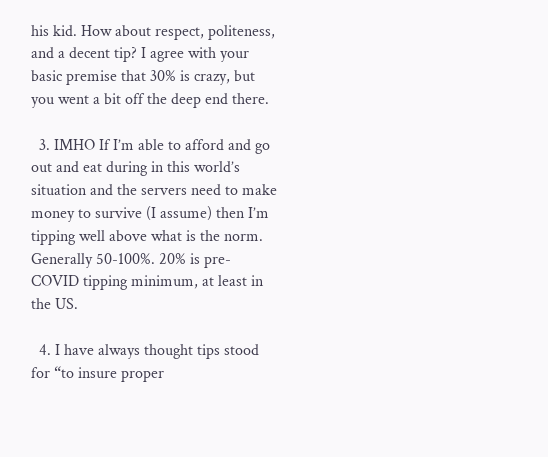his kid. How about respect, politeness, and a decent tip? I agree with your basic premise that 30% is crazy, but you went a bit off the deep end there.

  3. IMHO If I’m able to afford and go out and eat during in this world’s situation and the servers need to make money to survive (I assume) then I’m tipping well above what is the norm. Generally 50-100%. 20% is pre-COVID tipping minimum, at least in the US.

  4. I have always thought tips stood for “to insure proper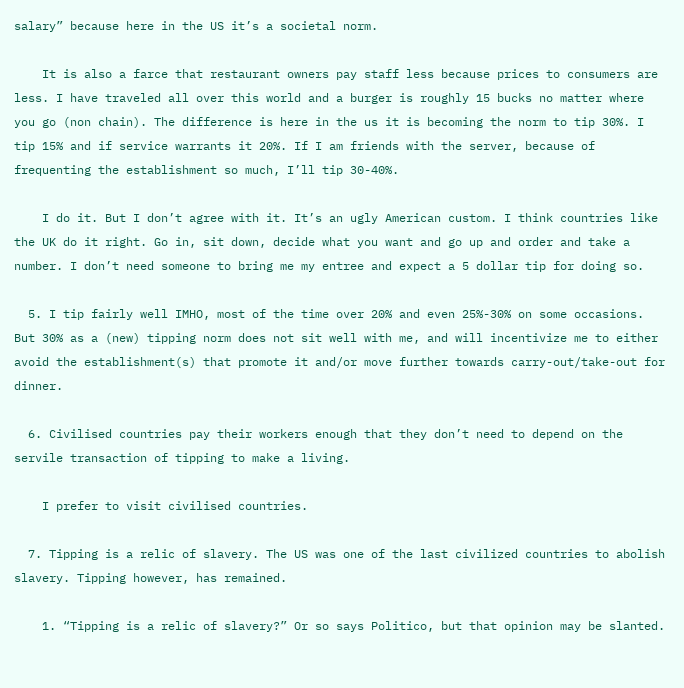salary” because here in the US it’s a societal norm.

    It is also a farce that restaurant owners pay staff less because prices to consumers are less. I have traveled all over this world and a burger is roughly 15 bucks no matter where you go (non chain). The difference is here in the us it is becoming the norm to tip 30%. I tip 15% and if service warrants it 20%. If I am friends with the server, because of frequenting the establishment so much, I’ll tip 30-40%.

    I do it. But I don’t agree with it. It’s an ugly American custom. I think countries like the UK do it right. Go in, sit down, decide what you want and go up and order and take a number. I don’t need someone to bring me my entree and expect a 5 dollar tip for doing so.

  5. I tip fairly well IMHO, most of the time over 20% and even 25%-30% on some occasions. But 30% as a (new) tipping norm does not sit well with me, and will incentivize me to either avoid the establishment(s) that promote it and/or move further towards carry-out/take-out for dinner.

  6. Civilised countries pay their workers enough that they don’t need to depend on the servile transaction of tipping to make a living.

    I prefer to visit civilised countries.

  7. Tipping is a relic of slavery. The US was one of the last civilized countries to abolish slavery. Tipping however, has remained.

    1. “Tipping is a relic of slavery?” Or so says Politico, but that opinion may be slanted.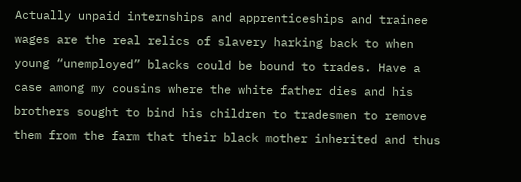Actually unpaid internships and apprenticeships and trainee wages are the real relics of slavery harking back to when young “unemployed” blacks could be bound to trades. Have a case among my cousins where the white father dies and his brothers sought to bind his children to tradesmen to remove them from the farm that their black mother inherited and thus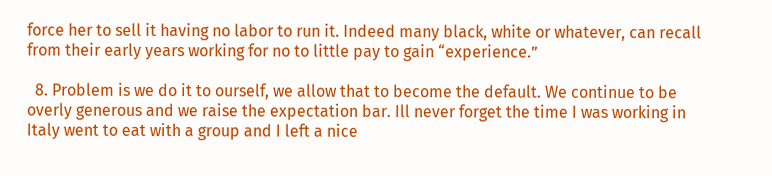force her to sell it having no labor to run it. Indeed many black, white or whatever, can recall from their early years working for no to little pay to gain “experience.”

  8. Problem is we do it to ourself, we allow that to become the default. We continue to be overly generous and we raise the expectation bar. Ill never forget the time I was working in Italy went to eat with a group and I left a nice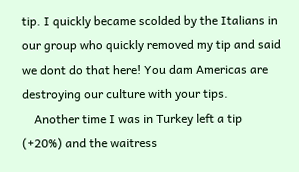tip. I quickly became scolded by the Italians in our group who quickly removed my tip and said we dont do that here! You dam Americas are destroying our culture with your tips.
    Another time I was in Turkey left a tip (+20%) and the waitress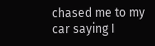chased me to my car saying I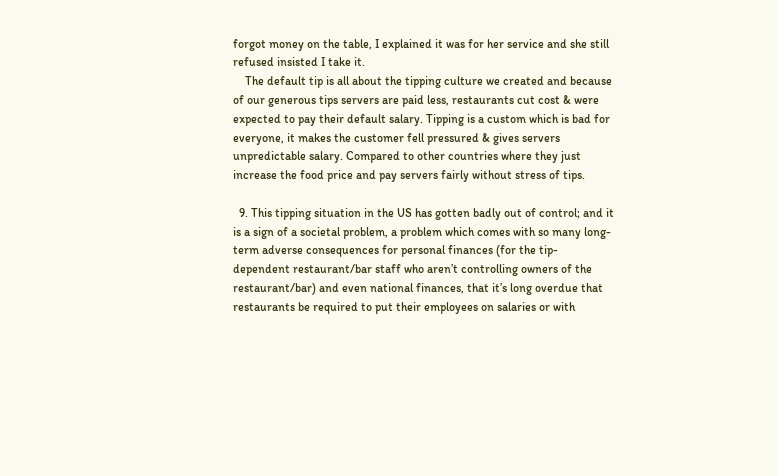forgot money on the table, I explained it was for her service and she still refused insisted I take it.
    The default tip is all about the tipping culture we created and because of our generous tips servers are paid less, restaurants cut cost & were expected to pay their default salary. Tipping is a custom which is bad for everyone, it makes the customer fell pressured & gives servers unpredictable salary. Compared to other countries where they just increase the food price and pay servers fairly without stress of tips.

  9. This tipping situation in the US has gotten badly out of control; and it is a sign of a societal problem, a problem which comes with so many long-term adverse consequences for personal finances (for the tip-dependent restaurant/bar staff who aren’t controlling owners of the restaurant/bar) and even national finances, that it’s long overdue that restaurants be required to put their employees on salaries or with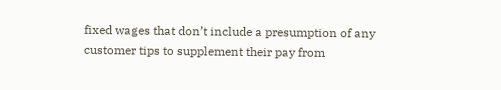fixed wages that don’t include a presumption of any customer tips to supplement their pay from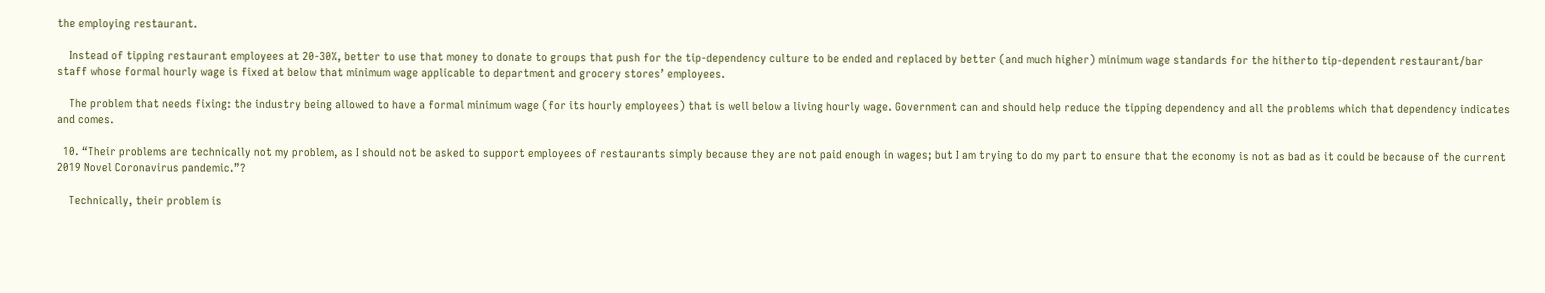the employing restaurant.

    Instead of tipping restaurant employees at 20-30%, better to use that money to donate to groups that push for the tip-dependency culture to be ended and replaced by better (and much higher) minimum wage standards for the hitherto tip-dependent restaurant/bar staff whose formal hourly wage is fixed at below that minimum wage applicable to department and grocery stores’ employees.

    The problem that needs fixing: the industry being allowed to have a formal minimum wage (for its hourly employees) that is well below a living hourly wage. Government can and should help reduce the tipping dependency and all the problems which that dependency indicates and comes.

  10. “Their problems are technically not my problem, as I should not be asked to support employees of restaurants simply because they are not paid enough in wages; but I am trying to do my part to ensure that the economy is not as bad as it could be because of the current 2019 Novel Coronavirus pandemic.”?

    Technically, their problem is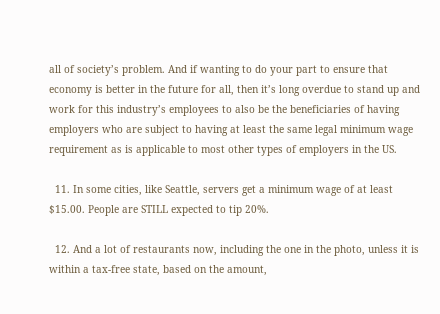all of society’s problem. And if wanting to do your part to ensure that economy is better in the future for all, then it’s long overdue to stand up and work for this industry’s employees to also be the beneficiaries of having employers who are subject to having at least the same legal minimum wage requirement as is applicable to most other types of employers in the US.

  11. In some cities, like Seattle, servers get a minimum wage of at least $15.00. People are STILL expected to tip 20%.

  12. And a lot of restaurants now, including the one in the photo, unless it is within a tax-free state, based on the amount,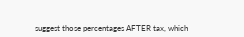suggest those percentages AFTER tax, which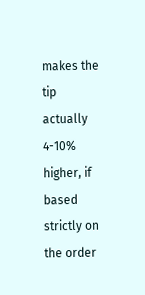makes the tip actually 4-10% higher, if based strictly on the order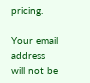pricing.

Your email address will not be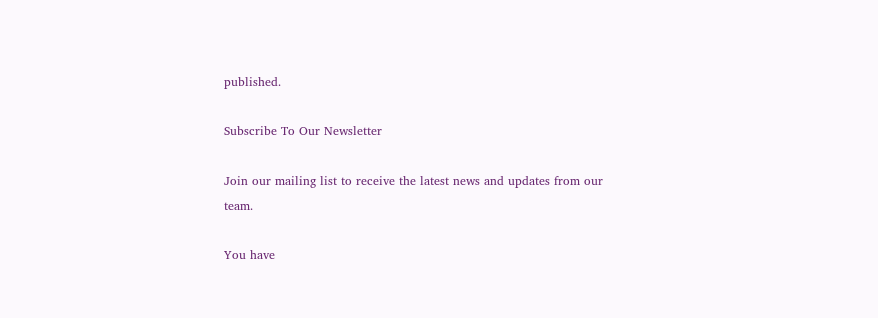published.

Subscribe To Our Newsletter

Join our mailing list to receive the latest news and updates from our team.

You have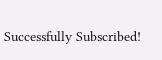Successfully Subscribed!